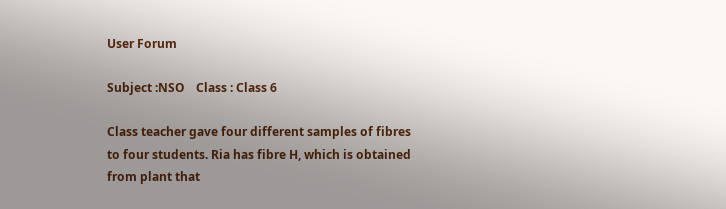User Forum

Subject :NSO    Class : Class 6

Class teacher gave four different samples of fibres to four students. Ria has fibre H, which is obtained from plant that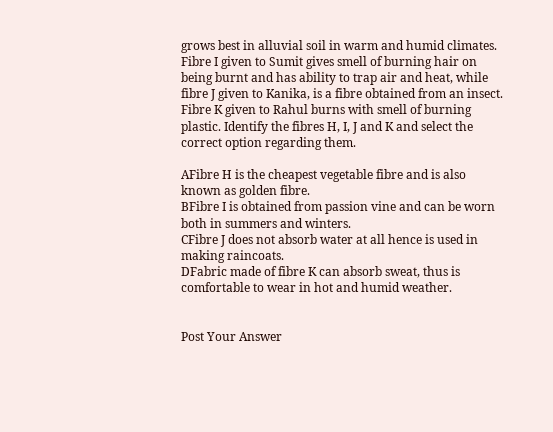grows best in alluvial soil in warm and humid climates. Fibre I given to Sumit gives smell of burning hair on being burnt and has ability to trap air and heat, while fibre J given to Kanika, is a fibre obtained from an insect. Fibre K given to Rahul burns with smell of burning plastic. Identify the fibres H, I, J and K and select the correct option regarding them.

AFibre H is the cheapest vegetable fibre and is also known as golden fibre.
BFibre I is obtained from passion vine and can be worn both in summers and winters.
CFibre J does not absorb water at all hence is used in making raincoats.
DFabric made of fibre K can absorb sweat, thus is comfortable to wear in hot and humid weather.


Post Your Answer